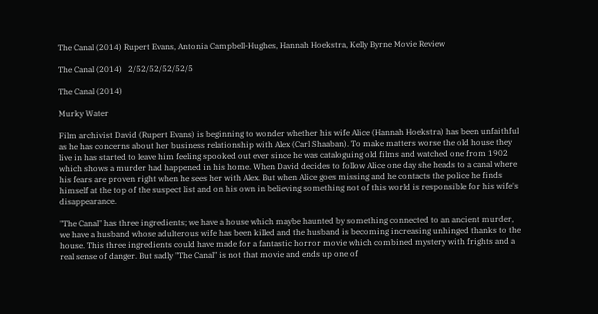The Canal (2014) Rupert Evans, Antonia Campbell-Hughes, Hannah Hoekstra, Kelly Byrne Movie Review

The Canal (2014)   2/52/52/52/52/5

The Canal (2014)

Murky Water

Film archivist David (Rupert Evans) is beginning to wonder whether his wife Alice (Hannah Hoekstra) has been unfaithful as he has concerns about her business relationship with Alex (Carl Shaaban). To make matters worse the old house they live in has started to leave him feeling spooked out ever since he was cataloguing old films and watched one from 1902 which shows a murder had happened in his home. When David decides to follow Alice one day she heads to a canal where his fears are proven right when he sees her with Alex. But when Alice goes missing and he contacts the police he finds himself at the top of the suspect list and on his own in believing something not of this world is responsible for his wife's disappearance.

"The Canal" has three ingredients; we have a house which maybe haunted by something connected to an ancient murder, we have a husband whose adulterous wife has been killed and the husband is becoming increasing unhinged thanks to the house. This three ingredients could have made for a fantastic horror movie which combined mystery with frights and a real sense of danger. But sadly "The Canal" is not that movie and ends up one of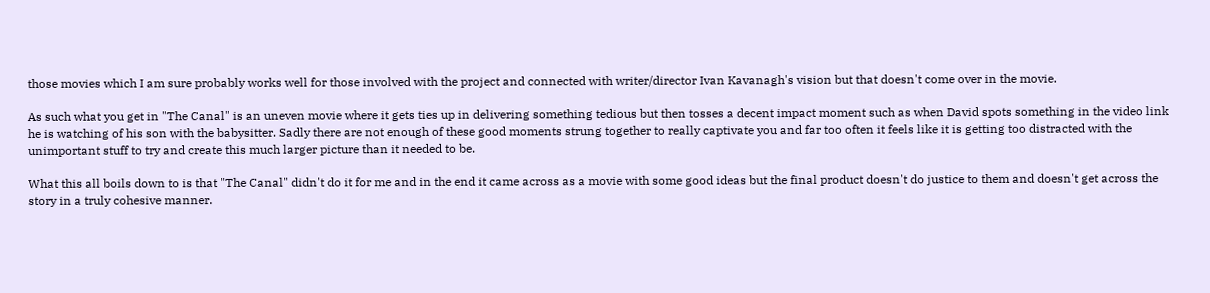those movies which I am sure probably works well for those involved with the project and connected with writer/director Ivan Kavanagh's vision but that doesn't come over in the movie.

As such what you get in "The Canal" is an uneven movie where it gets ties up in delivering something tedious but then tosses a decent impact moment such as when David spots something in the video link he is watching of his son with the babysitter. Sadly there are not enough of these good moments strung together to really captivate you and far too often it feels like it is getting too distracted with the unimportant stuff to try and create this much larger picture than it needed to be.

What this all boils down to is that "The Canal" didn't do it for me and in the end it came across as a movie with some good ideas but the final product doesn't do justice to them and doesn't get across the story in a truly cohesive manner.